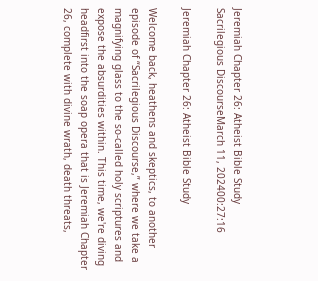Jeremiah Chapter 26: Atheist Bible Study
Sacrilegious DiscourseMarch 11, 202400:27:16

Jeremiah Chapter 26: Atheist Bible Study

Welcome back, heathens and skeptics, to another episode of “Sacrilegious Discourse,” where we take a magnifying glass to the so-called holy scriptures and expose the absurdities within. This time, we're diving headfirst into the soap opera that is Jeremiah Chapter 26, complete with divine wrath, death threats,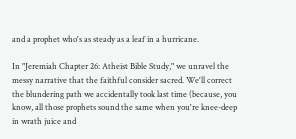and a prophet who's as steady as a leaf in a hurricane.

In "Jeremiah Chapter 26: Atheist Bible Study," we unravel the messy narrative that the faithful consider sacred. We'll correct the blundering path we accidentally took last time (because, you know, all those prophets sound the same when you're knee-deep in wrath juice and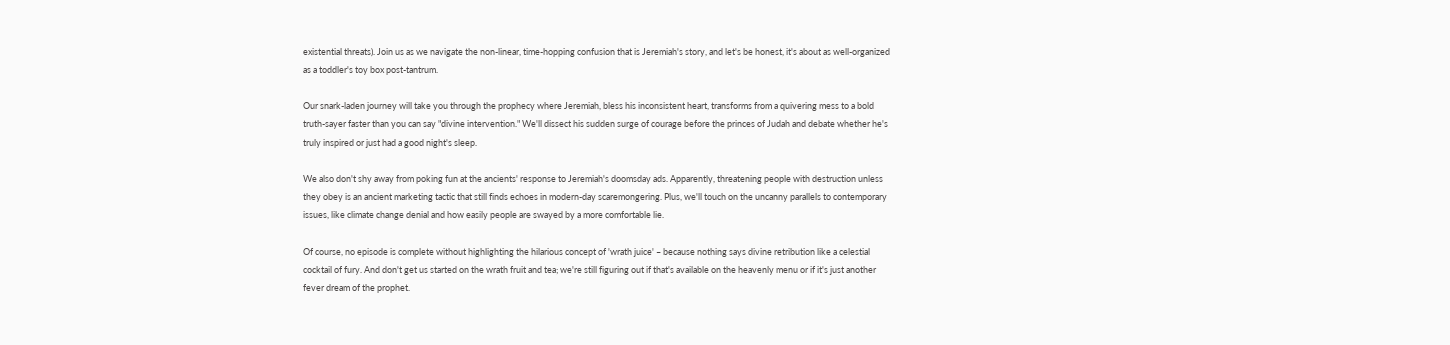existential threats). Join us as we navigate the non-linear, time-hopping confusion that is Jeremiah's story, and let's be honest, it's about as well-organized as a toddler's toy box post-tantrum.

Our snark-laden journey will take you through the prophecy where Jeremiah, bless his inconsistent heart, transforms from a quivering mess to a bold truth-sayer faster than you can say "divine intervention." We'll dissect his sudden surge of courage before the princes of Judah and debate whether he's truly inspired or just had a good night's sleep.

We also don't shy away from poking fun at the ancients' response to Jeremiah's doomsday ads. Apparently, threatening people with destruction unless they obey is an ancient marketing tactic that still finds echoes in modern-day scaremongering. Plus, we'll touch on the uncanny parallels to contemporary issues, like climate change denial and how easily people are swayed by a more comfortable lie.

Of course, no episode is complete without highlighting the hilarious concept of 'wrath juice' – because nothing says divine retribution like a celestial cocktail of fury. And don't get us started on the wrath fruit and tea; we're still figuring out if that's available on the heavenly menu or if it's just another fever dream of the prophet.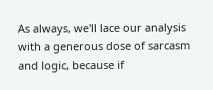As always, we'll lace our analysis with a generous dose of sarcasm and logic, because if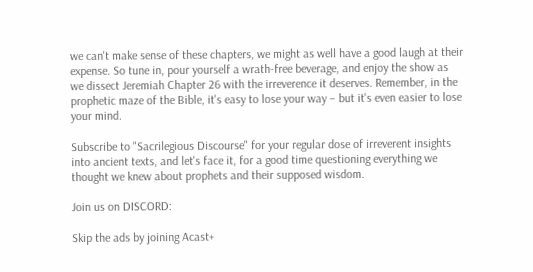we can't make sense of these chapters, we might as well have a good laugh at their expense. So tune in, pour yourself a wrath-free beverage, and enjoy the show as we dissect Jeremiah Chapter 26 with the irreverence it deserves. Remember, in the prophetic maze of the Bible, it's easy to lose your way – but it's even easier to lose your mind.

Subscribe to "Sacrilegious Discourse" for your regular dose of irreverent insights into ancient texts, and let's face it, for a good time questioning everything we thought we knew about prophets and their supposed wisdom.

Join us on DISCORD:

Skip the ads by joining Acast+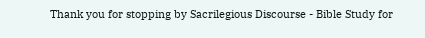Thank you for stopping by Sacrilegious Discourse - Bible Study for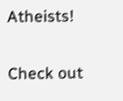Atheists!

Check out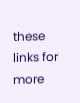these links for more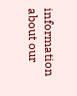information about our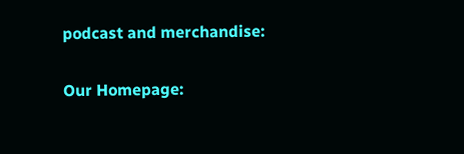podcast and merchandise:

Our Homepage: